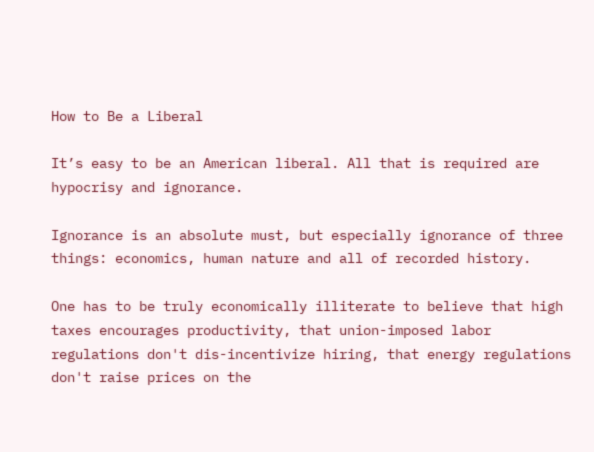How to Be a Liberal

It’s easy to be an American liberal. All that is required are hypocrisy and ignorance.

Ignorance is an absolute must, but especially ignorance of three things: economics, human nature and all of recorded history.

One has to be truly economically illiterate to believe that high taxes encourages productivity, that union-imposed labor regulations don't dis-incentivize hiring, that energy regulations don't raise prices on the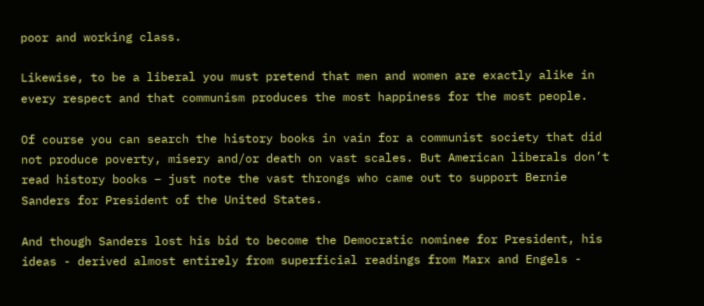poor and working class.

Likewise, to be a liberal you must pretend that men and women are exactly alike in every respect and that communism produces the most happiness for the most people.

Of course you can search the history books in vain for a communist society that did not produce poverty, misery and/or death on vast scales. But American liberals don’t read history books – just note the vast throngs who came out to support Bernie Sanders for President of the United States.

And though Sanders lost his bid to become the Democratic nominee for President, his ideas - derived almost entirely from superficial readings from Marx and Engels -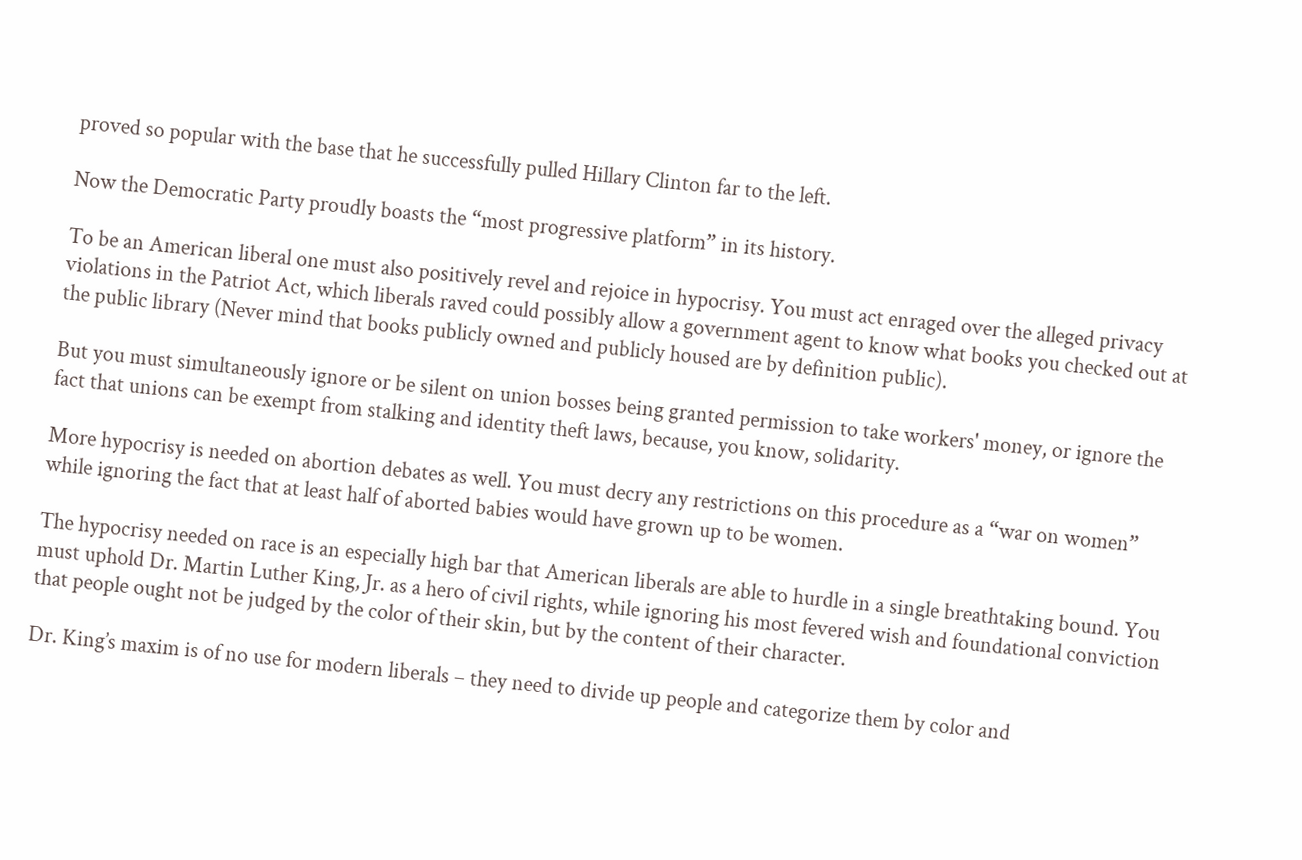proved so popular with the base that he successfully pulled Hillary Clinton far to the left.

Now the Democratic Party proudly boasts the “most progressive platform” in its history.

To be an American liberal one must also positively revel and rejoice in hypocrisy. You must act enraged over the alleged privacy violations in the Patriot Act, which liberals raved could possibly allow a government agent to know what books you checked out at the public library (Never mind that books publicly owned and publicly housed are by definition public).

But you must simultaneously ignore or be silent on union bosses being granted permission to take workers' money, or ignore the fact that unions can be exempt from stalking and identity theft laws, because, you know, solidarity.

More hypocrisy is needed on abortion debates as well. You must decry any restrictions on this procedure as a “war on women” while ignoring the fact that at least half of aborted babies would have grown up to be women.

The hypocrisy needed on race is an especially high bar that American liberals are able to hurdle in a single breathtaking bound. You must uphold Dr. Martin Luther King, Jr. as a hero of civil rights, while ignoring his most fevered wish and foundational conviction that people ought not be judged by the color of their skin, but by the content of their character.

Dr. King’s maxim is of no use for modern liberals – they need to divide up people and categorize them by color and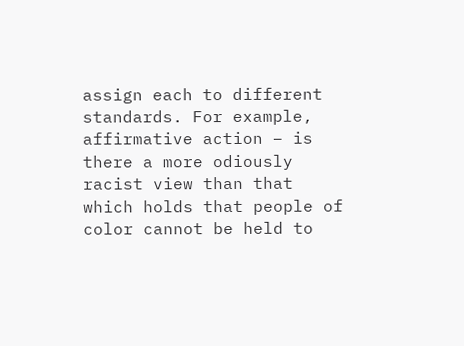assign each to different standards. For example, affirmative action – is there a more odiously racist view than that which holds that people of color cannot be held to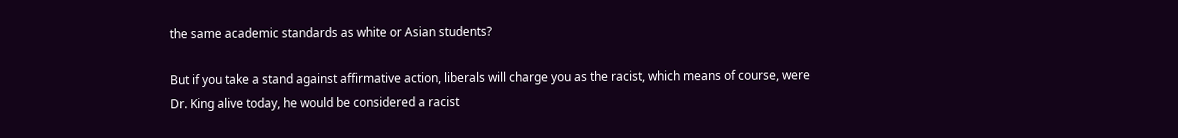the same academic standards as white or Asian students?

But if you take a stand against affirmative action, liberals will charge you as the racist, which means of course, were Dr. King alive today, he would be considered a racist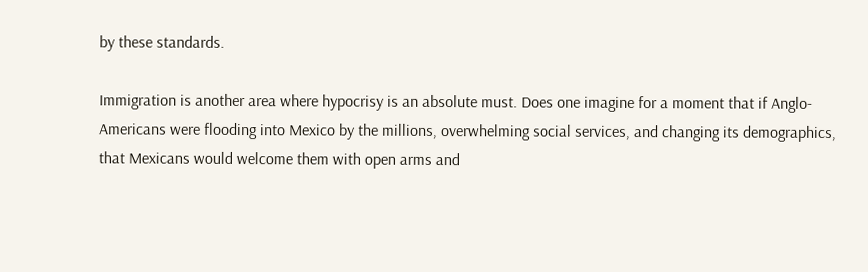by these standards.

Immigration is another area where hypocrisy is an absolute must. Does one imagine for a moment that if Anglo-Americans were flooding into Mexico by the millions, overwhelming social services, and changing its demographics, that Mexicans would welcome them with open arms and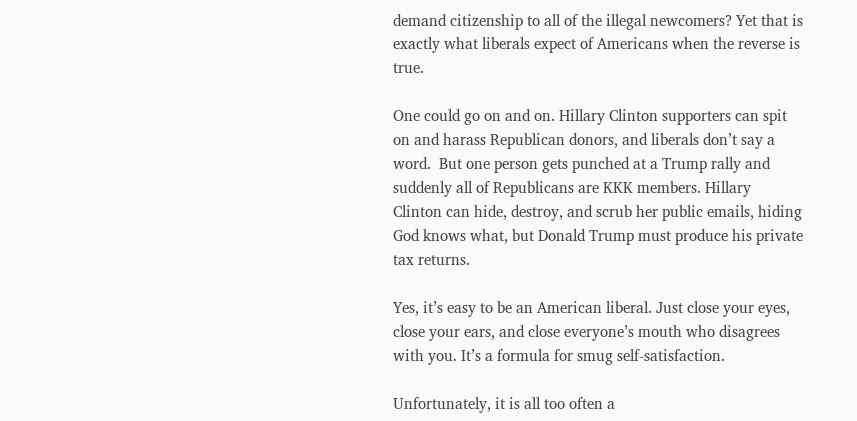demand citizenship to all of the illegal newcomers? Yet that is exactly what liberals expect of Americans when the reverse is true.

One could go on and on. Hillary Clinton supporters can spit on and harass Republican donors, and liberals don’t say a word.  But one person gets punched at a Trump rally and suddenly all of Republicans are KKK members. Hillary Clinton can hide, destroy, and scrub her public emails, hiding God knows what, but Donald Trump must produce his private tax returns.

Yes, it’s easy to be an American liberal. Just close your eyes, close your ears, and close everyone’s mouth who disagrees with you. It’s a formula for smug self-satisfaction.

Unfortunately, it is all too often a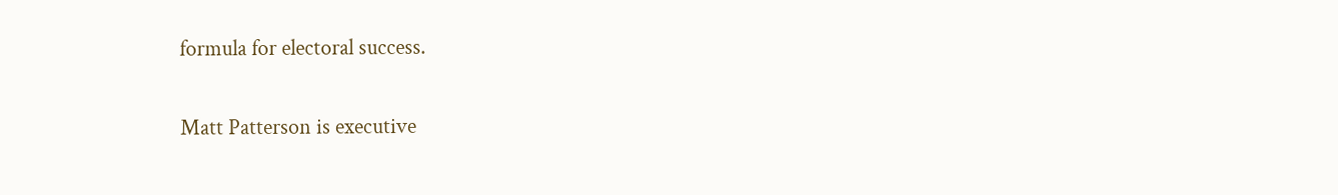formula for electoral success.

Matt Patterson is executive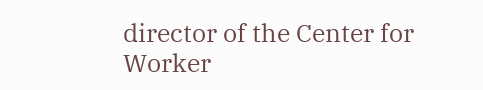director of the Center for Worker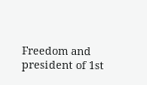Freedom and president of 1st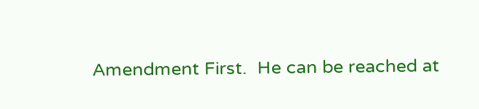Amendment First.  He can be reached at